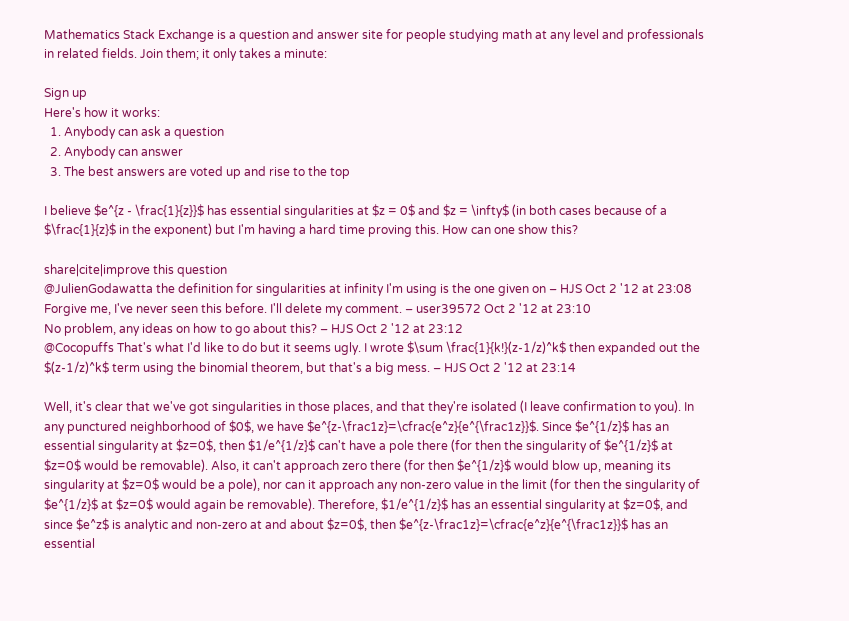Mathematics Stack Exchange is a question and answer site for people studying math at any level and professionals in related fields. Join them; it only takes a minute:

Sign up
Here's how it works:
  1. Anybody can ask a question
  2. Anybody can answer
  3. The best answers are voted up and rise to the top

I believe $e^{z - \frac{1}{z}}$ has essential singularities at $z = 0$ and $z = \infty$ (in both cases because of a $\frac{1}{z}$ in the exponent) but I'm having a hard time proving this. How can one show this?

share|cite|improve this question
@JulienGodawatta the definition for singularities at infinity I'm using is the one given on – HJS Oct 2 '12 at 23:08
Forgive me, I've never seen this before. I'll delete my comment. – user39572 Oct 2 '12 at 23:10
No problem, any ideas on how to go about this? – HJS Oct 2 '12 at 23:12
@Cocopuffs That's what I'd like to do but it seems ugly. I wrote $\sum \frac{1}{k!}(z-1/z)^k$ then expanded out the $(z-1/z)^k$ term using the binomial theorem, but that's a big mess. – HJS Oct 2 '12 at 23:14

Well, it's clear that we've got singularities in those places, and that they're isolated (I leave confirmation to you). In any punctured neighborhood of $0$, we have $e^{z-\frac1z}=\cfrac{e^z}{e^{\frac1z}}$. Since $e^{1/z}$ has an essential singularity at $z=0$, then $1/e^{1/z}$ can't have a pole there (for then the singularity of $e^{1/z}$ at $z=0$ would be removable). Also, it can't approach zero there (for then $e^{1/z}$ would blow up, meaning its singularity at $z=0$ would be a pole), nor can it approach any non-zero value in the limit (for then the singularity of $e^{1/z}$ at $z=0$ would again be removable). Therefore, $1/e^{1/z}$ has an essential singularity at $z=0$, and since $e^z$ is analytic and non-zero at and about $z=0$, then $e^{z-\frac1z}=\cfrac{e^z}{e^{\frac1z}}$ has an essential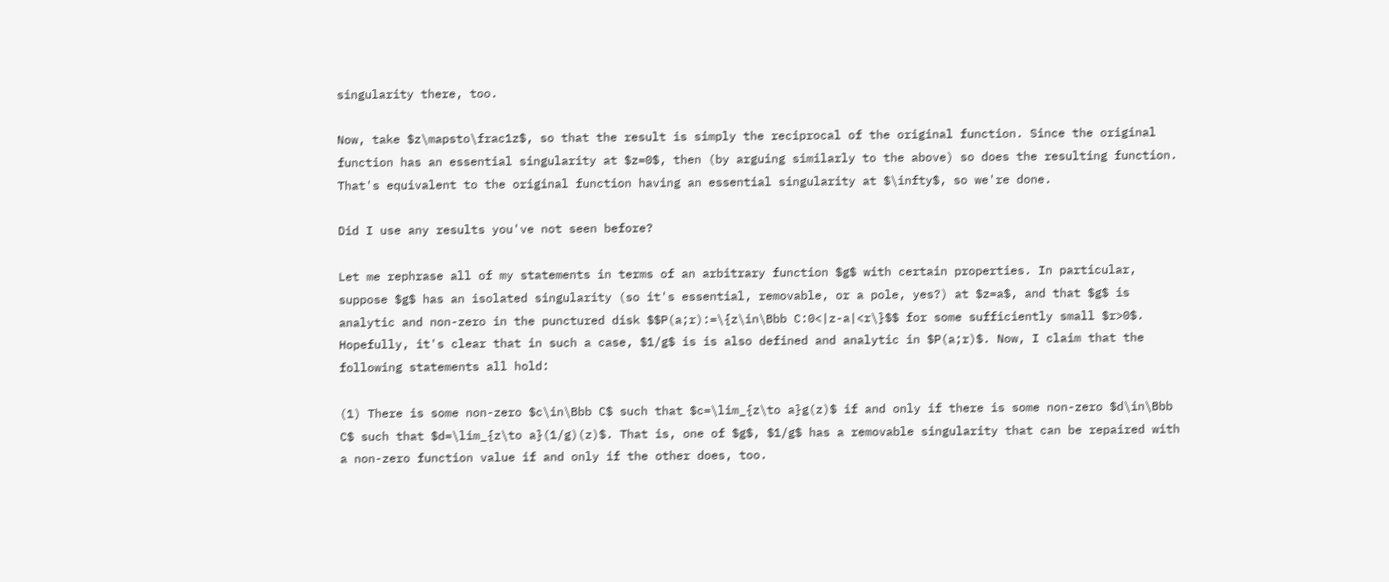singularity there, too.

Now, take $z\mapsto\frac1z$, so that the result is simply the reciprocal of the original function. Since the original function has an essential singularity at $z=0$, then (by arguing similarly to the above) so does the resulting function. That's equivalent to the original function having an essential singularity at $\infty$, so we're done.

Did I use any results you've not seen before?

Let me rephrase all of my statements in terms of an arbitrary function $g$ with certain properties. In particular, suppose $g$ has an isolated singularity (so it's essential, removable, or a pole, yes?) at $z=a$, and that $g$ is analytic and non-zero in the punctured disk $$P(a;r):=\{z\in\Bbb C:0<|z-a|<r\}$$ for some sufficiently small $r>0$. Hopefully, it's clear that in such a case, $1/g$ is is also defined and analytic in $P(a;r)$. Now, I claim that the following statements all hold:

(1) There is some non-zero $c\in\Bbb C$ such that $c=\lim_{z\to a}g(z)$ if and only if there is some non-zero $d\in\Bbb C$ such that $d=\lim_{z\to a}(1/g)(z)$. That is, one of $g$, $1/g$ has a removable singularity that can be repaired with a non-zero function value if and only if the other does, too.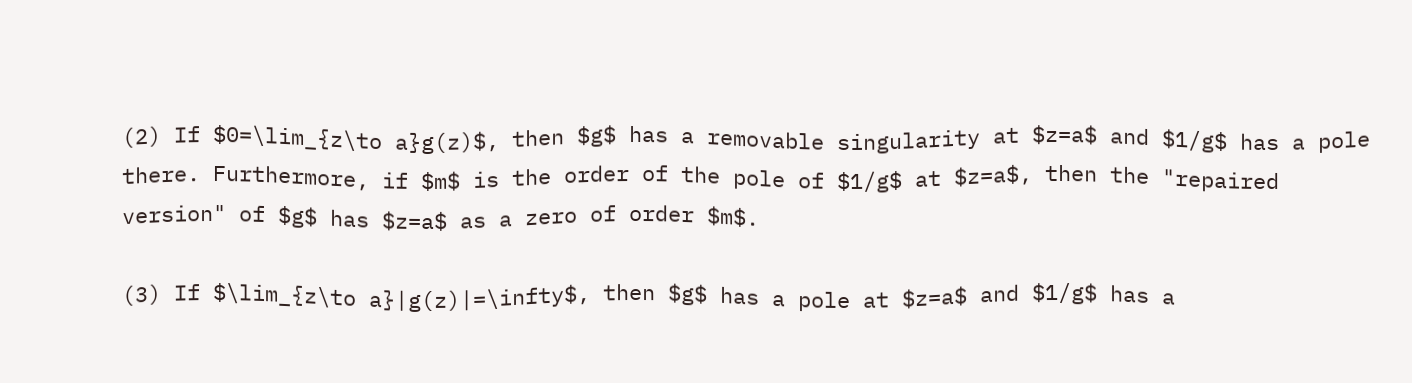(2) If $0=\lim_{z\to a}g(z)$, then $g$ has a removable singularity at $z=a$ and $1/g$ has a pole there. Furthermore, if $m$ is the order of the pole of $1/g$ at $z=a$, then the "repaired version" of $g$ has $z=a$ as a zero of order $m$.

(3) If $\lim_{z\to a}|g(z)|=\infty$, then $g$ has a pole at $z=a$ and $1/g$ has a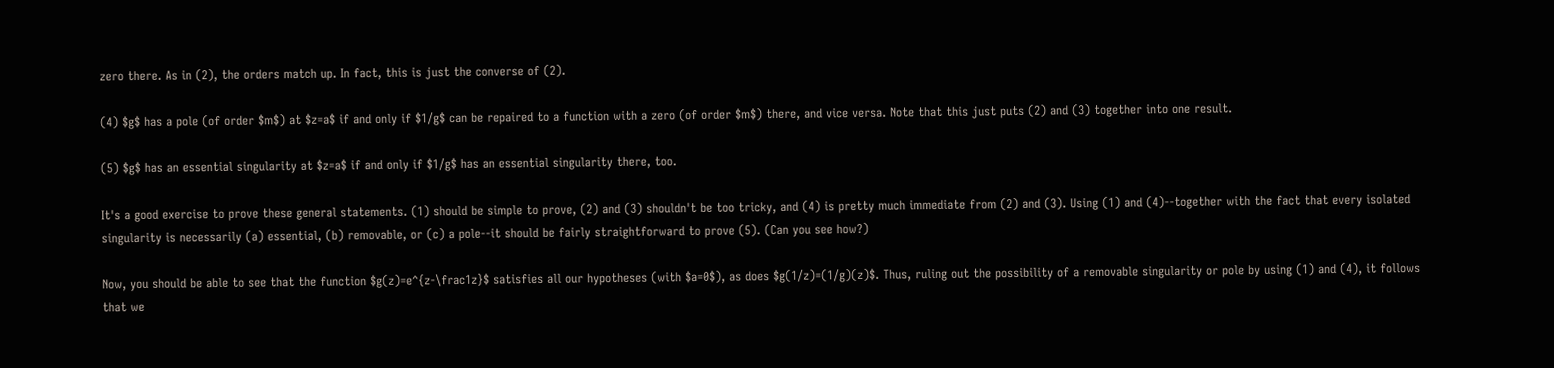zero there. As in (2), the orders match up. In fact, this is just the converse of (2).

(4) $g$ has a pole (of order $m$) at $z=a$ if and only if $1/g$ can be repaired to a function with a zero (of order $m$) there, and vice versa. Note that this just puts (2) and (3) together into one result.

(5) $g$ has an essential singularity at $z=a$ if and only if $1/g$ has an essential singularity there, too.

It's a good exercise to prove these general statements. (1) should be simple to prove, (2) and (3) shouldn't be too tricky, and (4) is pretty much immediate from (2) and (3). Using (1) and (4)--together with the fact that every isolated singularity is necessarily (a) essential, (b) removable, or (c) a pole--it should be fairly straightforward to prove (5). (Can you see how?)

Now, you should be able to see that the function $g(z)=e^{z-\frac1z}$ satisfies all our hypotheses (with $a=0$), as does $g(1/z)=(1/g)(z)$. Thus, ruling out the possibility of a removable singularity or pole by using (1) and (4), it follows that we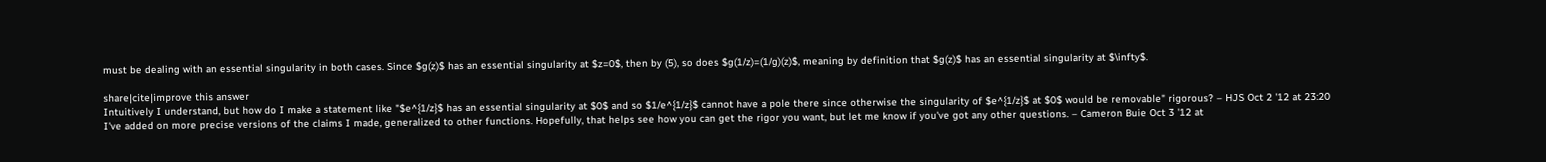must be dealing with an essential singularity in both cases. Since $g(z)$ has an essential singularity at $z=0$, then by (5), so does $g(1/z)=(1/g)(z)$, meaning by definition that $g(z)$ has an essential singularity at $\infty$.

share|cite|improve this answer
Intuitively I understand, but how do I make a statement like "$e^{1/z}$ has an essential singularity at $0$ and so $1/e^{1/z}$ cannot have a pole there since otherwise the singularity of $e^{1/z}$ at $0$ would be removable" rigorous? – HJS Oct 2 '12 at 23:20
I've added on more precise versions of the claims I made, generalized to other functions. Hopefully, that helps see how you can get the rigor you want, but let me know if you've got any other questions. – Cameron Buie Oct 3 '12 at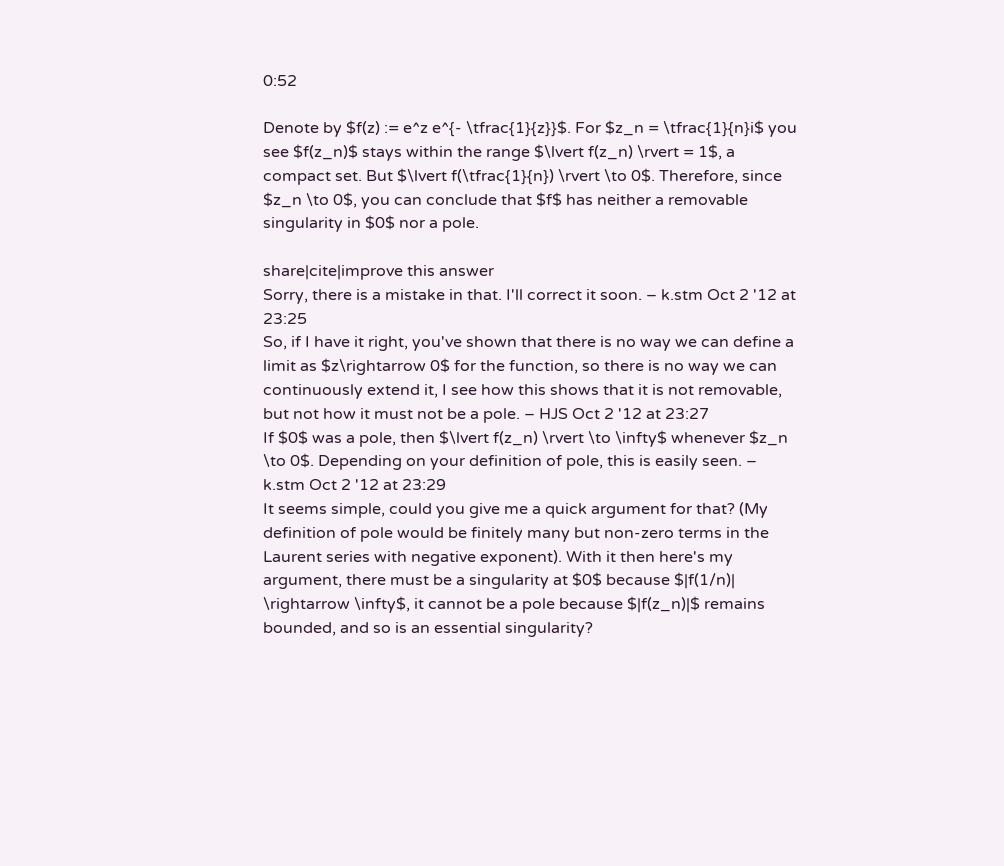0:52

Denote by $f(z) := e^z e^{- \tfrac{1}{z}}$. For $z_n = \tfrac{1}{n}i$ you see $f(z_n)$ stays within the range $\lvert f(z_n) \rvert = 1$, a compact set. But $\lvert f(\tfrac{1}{n}) \rvert \to 0$. Therefore, since $z_n \to 0$, you can conclude that $f$ has neither a removable singularity in $0$ nor a pole.

share|cite|improve this answer
Sorry, there is a mistake in that. I'll correct it soon. – k.stm Oct 2 '12 at 23:25
So, if I have it right, you've shown that there is no way we can define a limit as $z\rightarrow 0$ for the function, so there is no way we can continuously extend it, I see how this shows that it is not removable, but not how it must not be a pole. – HJS Oct 2 '12 at 23:27
If $0$ was a pole, then $\lvert f(z_n) \rvert \to \infty$ whenever $z_n \to 0$. Depending on your definition of pole, this is easily seen. – k.stm Oct 2 '12 at 23:29
It seems simple, could you give me a quick argument for that? (My definition of pole would be finitely many but non-zero terms in the Laurent series with negative exponent). With it then here's my argument, there must be a singularity at $0$ because $|f(1/n)| \rightarrow \infty$, it cannot be a pole because $|f(z_n)|$ remains bounded, and so is an essential singularity?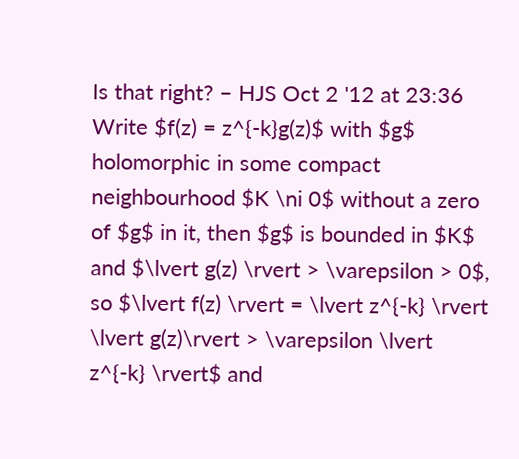Is that right? – HJS Oct 2 '12 at 23:36
Write $f(z) = z^{-k}g(z)$ with $g$ holomorphic in some compact neighbourhood $K \ni 0$ without a zero of $g$ in it, then $g$ is bounded in $K$ and $\lvert g(z) \rvert > \varepsilon > 0$, so $\lvert f(z) \rvert = \lvert z^{-k} \rvert \lvert g(z)\rvert > \varepsilon \lvert z^{-k} \rvert$ and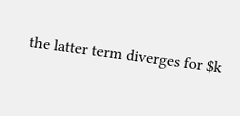the latter term diverges for $k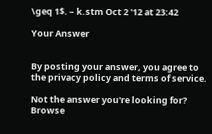\geq 1$. – k.stm Oct 2 '12 at 23:42

Your Answer


By posting your answer, you agree to the privacy policy and terms of service.

Not the answer you're looking for? Browse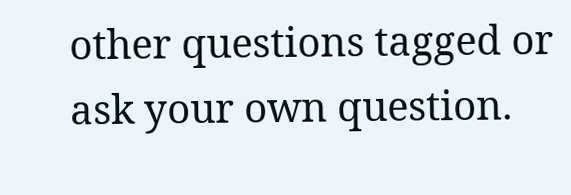other questions tagged or ask your own question.